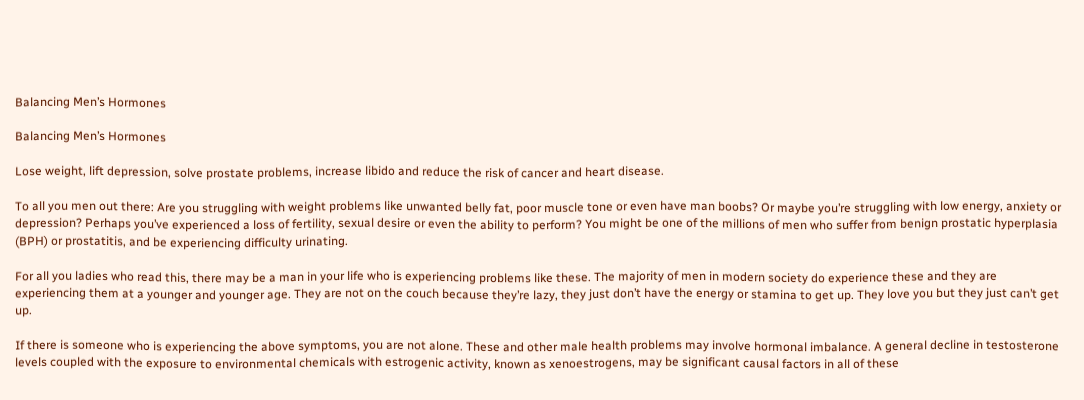Balancing Men’s Hormones

Balancing Men’s Hormones

Lose weight, lift depression, solve prostate problems, increase libido and reduce the risk of cancer and heart disease.

To all you men out there: Are you struggling with weight problems like unwanted belly fat, poor muscle tone or even have man boobs? Or maybe you’re struggling with low energy, anxiety or depression? Perhaps you’ve experienced a loss of fertility, sexual desire or even the ability to perform? You might be one of the millions of men who suffer from benign prostatic hyperplasia (BPH) or prostatitis, and be experiencing difficulty urinating.

For all you ladies who read this, there may be a man in your life who is experiencing problems like these. The majority of men in modern society do experience these and they are experiencing them at a younger and younger age. They are not on the couch because they’re lazy, they just don’t have the energy or stamina to get up. They love you but they just can’t get up.

If there is someone who is experiencing the above symptoms, you are not alone. These and other male health problems may involve hormonal imbalance. A general decline in testosterone levels coupled with the exposure to environmental chemicals with estrogenic activity, known as xenoestrogens, may be significant causal factors in all of these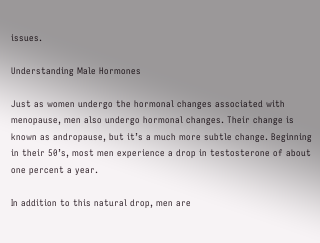issues.

Understanding Male Hormones

Just as women undergo the hormonal changes associated with menopause, men also undergo hormonal changes. Their change is known as andropause, but it’s a much more subtle change. Beginning in their 50’s, most men experience a drop in testosterone of about one percent a year.

In addition to this natural drop, men are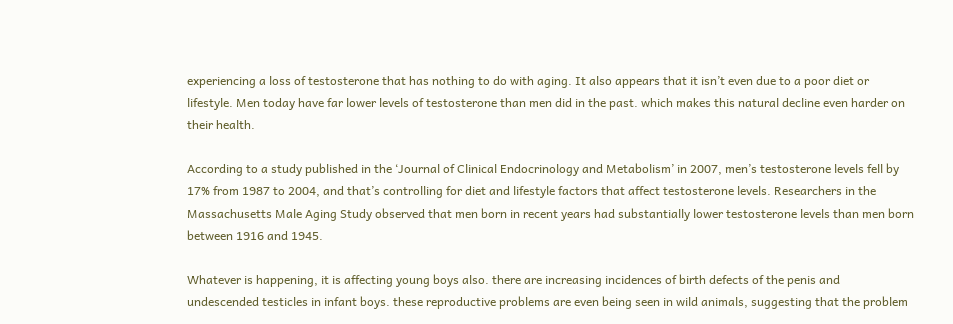experiencing a loss of testosterone that has nothing to do with aging. It also appears that it isn’t even due to a poor diet or lifestyle. Men today have far lower levels of testosterone than men did in the past. which makes this natural decline even harder on their health.

According to a study published in the ‘Journal of Clinical Endocrinology and Metabolism’ in 2007, men’s testosterone levels fell by 17% from 1987 to 2004, and that’s controlling for diet and lifestyle factors that affect testosterone levels. Researchers in the Massachusetts Male Aging Study observed that men born in recent years had substantially lower testosterone levels than men born between 1916 and 1945.

Whatever is happening, it is affecting young boys also. there are increasing incidences of birth defects of the penis and undescended testicles in infant boys. these reproductive problems are even being seen in wild animals, suggesting that the problem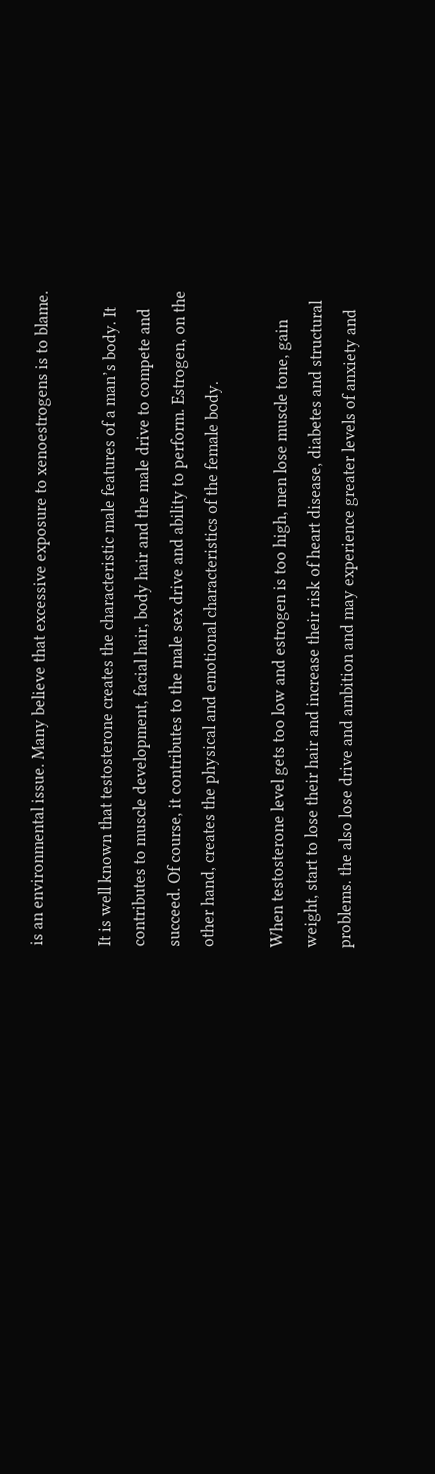is an environmental issue. Many believe that excessive exposure to xenoestrogens is to blame.

It is well known that testosterone creates the characteristic male features of a man’s body. It contributes to muscle development, facial hair, body hair and the male drive to compete and succeed. Of course, it contributes to the male sex drive and ability to perform. Estrogen, on the other hand, creates the physical and emotional characteristics of the female body.

When testosterone level gets too low and estrogen is too high, men lose muscle tone, gain weight, start to lose their hair and increase their risk of heart disease, diabetes and structural problems. the also lose drive and ambition and may experience greater levels of anxiety and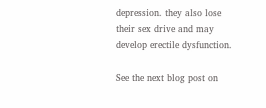depression. they also lose their sex drive and may develop erectile dysfunction.

See the next blog post on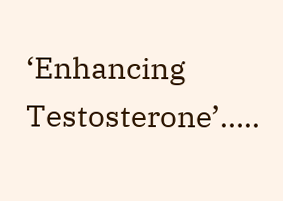‘Enhancing Testosterone’…..